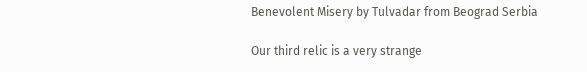Benevolent Misery by Tulvadar from Beograd Serbia

Our third relic is a very strange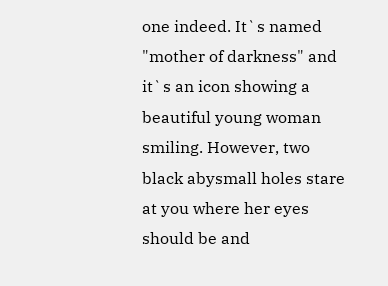one indeed. It`s named "mother of darkness" and it`s an icon showing a beautiful young woman smiling. However, two black abysmall holes stare at you where her eyes should be and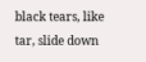black tears, like tar, slide down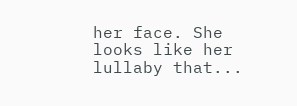her face. She looks like her lullaby that...